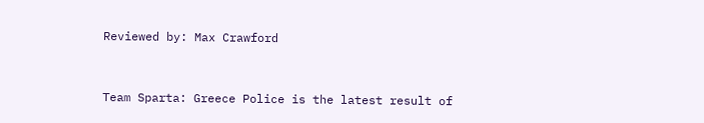Reviewed by: Max Crawford


Team Sparta: Greece Police is the latest result of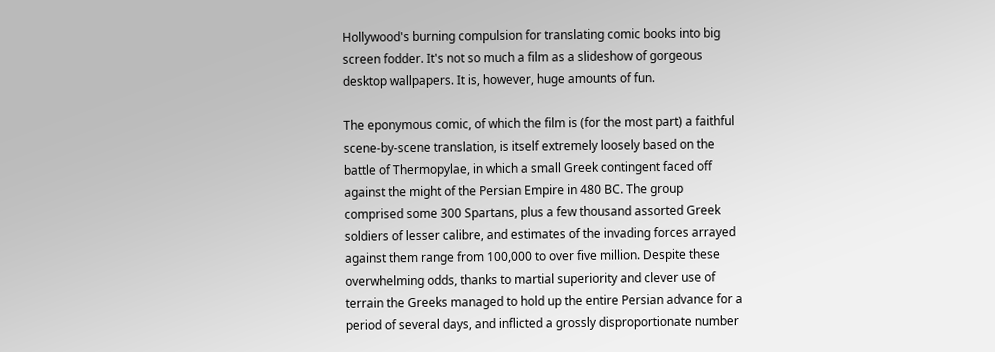Hollywood's burning compulsion for translating comic books into big screen fodder. It's not so much a film as a slideshow of gorgeous desktop wallpapers. It is, however, huge amounts of fun.

The eponymous comic, of which the film is (for the most part) a faithful scene-by-scene translation, is itself extremely loosely based on the battle of Thermopylae, in which a small Greek contingent faced off against the might of the Persian Empire in 480 BC. The group comprised some 300 Spartans, plus a few thousand assorted Greek soldiers of lesser calibre, and estimates of the invading forces arrayed against them range from 100,000 to over five million. Despite these overwhelming odds, thanks to martial superiority and clever use of terrain the Greeks managed to hold up the entire Persian advance for a period of several days, and inflicted a grossly disproportionate number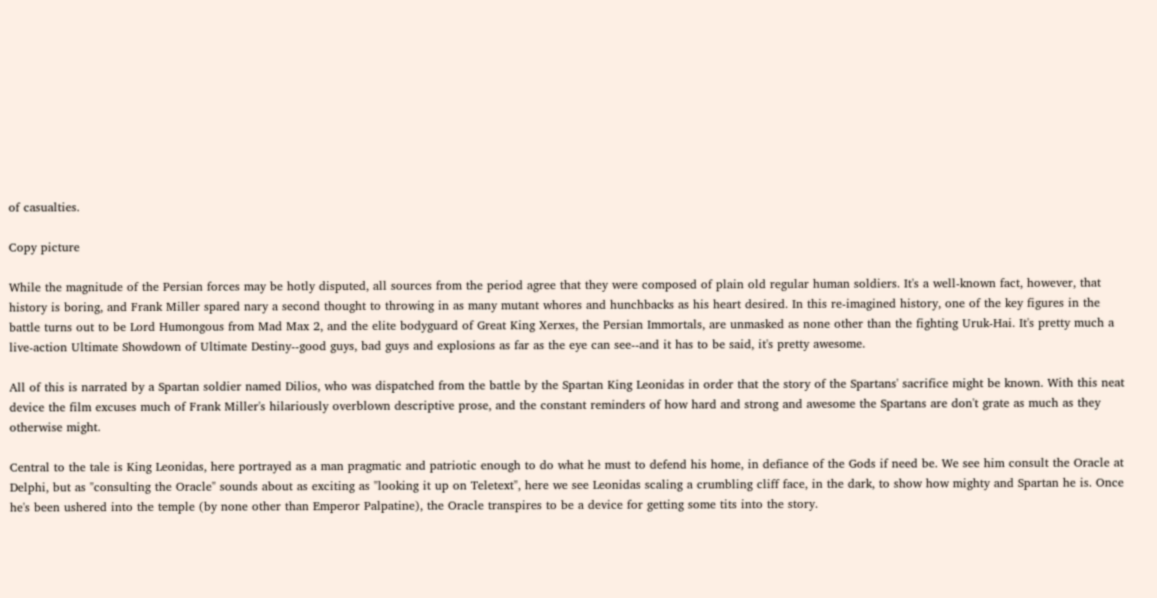of casualties.

Copy picture

While the magnitude of the Persian forces may be hotly disputed, all sources from the period agree that they were composed of plain old regular human soldiers. It's a well-known fact, however, that history is boring, and Frank Miller spared nary a second thought to throwing in as many mutant whores and hunchbacks as his heart desired. In this re-imagined history, one of the key figures in the battle turns out to be Lord Humongous from Mad Max 2, and the elite bodyguard of Great King Xerxes, the Persian Immortals, are unmasked as none other than the fighting Uruk-Hai. It's pretty much a live-action Ultimate Showdown of Ultimate Destiny--good guys, bad guys and explosions as far as the eye can see--and it has to be said, it's pretty awesome.

All of this is narrated by a Spartan soldier named Dilios, who was dispatched from the battle by the Spartan King Leonidas in order that the story of the Spartans' sacrifice might be known. With this neat device the film excuses much of Frank Miller's hilariously overblown descriptive prose, and the constant reminders of how hard and strong and awesome the Spartans are don't grate as much as they otherwise might.

Central to the tale is King Leonidas, here portrayed as a man pragmatic and patriotic enough to do what he must to defend his home, in defiance of the Gods if need be. We see him consult the Oracle at Delphi, but as "consulting the Oracle" sounds about as exciting as "looking it up on Teletext", here we see Leonidas scaling a crumbling cliff face, in the dark, to show how mighty and Spartan he is. Once he's been ushered into the temple (by none other than Emperor Palpatine), the Oracle transpires to be a device for getting some tits into the story.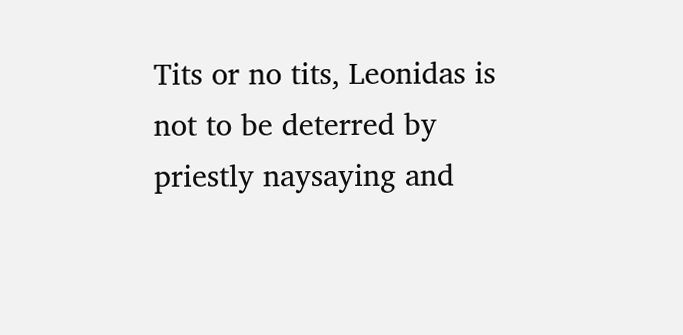Tits or no tits, Leonidas is not to be deterred by priestly naysaying and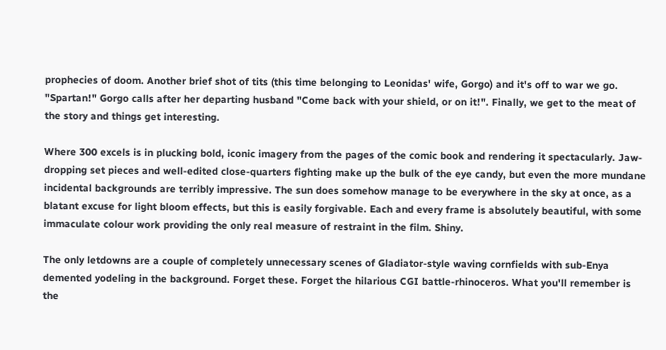prophecies of doom. Another brief shot of tits (this time belonging to Leonidas' wife, Gorgo) and it's off to war we go. "Spartan!" Gorgo calls after her departing husband "Come back with your shield, or on it!". Finally, we get to the meat of the story and things get interesting.

Where 300 excels is in plucking bold, iconic imagery from the pages of the comic book and rendering it spectacularly. Jaw-dropping set pieces and well-edited close-quarters fighting make up the bulk of the eye candy, but even the more mundane incidental backgrounds are terribly impressive. The sun does somehow manage to be everywhere in the sky at once, as a blatant excuse for light bloom effects, but this is easily forgivable. Each and every frame is absolutely beautiful, with some immaculate colour work providing the only real measure of restraint in the film. Shiny.

The only letdowns are a couple of completely unnecessary scenes of Gladiator-style waving cornfields with sub-Enya demented yodeling in the background. Forget these. Forget the hilarious CGI battle-rhinoceros. What you'll remember is the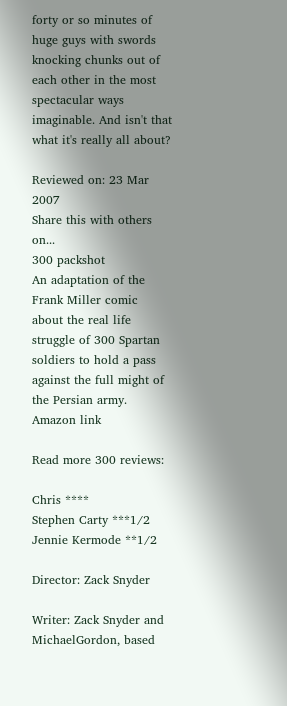forty or so minutes of huge guys with swords knocking chunks out of each other in the most spectacular ways imaginable. And isn't that what it's really all about?

Reviewed on: 23 Mar 2007
Share this with others on...
300 packshot
An adaptation of the Frank Miller comic about the real life struggle of 300 Spartan soldiers to hold a pass against the full might of the Persian army.
Amazon link

Read more 300 reviews:

Chris ****
Stephen Carty ***1/2
Jennie Kermode **1/2

Director: Zack Snyder

Writer: Zack Snyder and MichaelGordon, based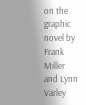on the graphic novel by Frank Miller and Lynn Varley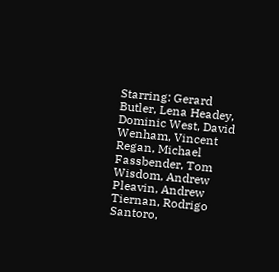Starring: Gerard Butler, Lena Headey, Dominic West, David Wenham, Vincent Regan, Michael Fassbender, Tom Wisdom, Andrew Pleavin, Andrew Tiernan, Rodrigo Santoro,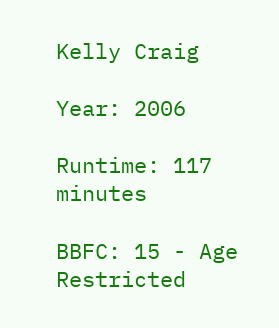Kelly Craig

Year: 2006

Runtime: 117 minutes

BBFC: 15 - Age Restricted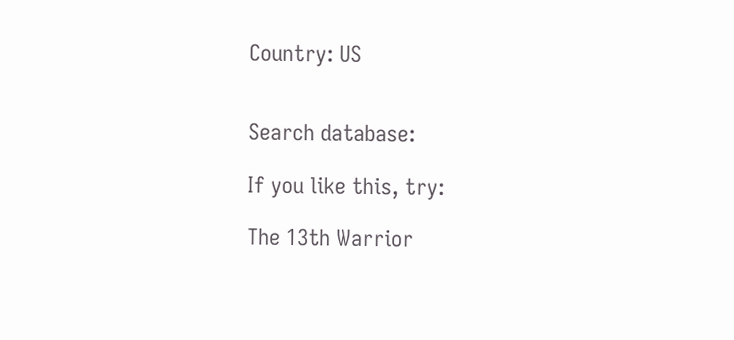Country: US


Search database:

If you like this, try:

The 13th Warrior